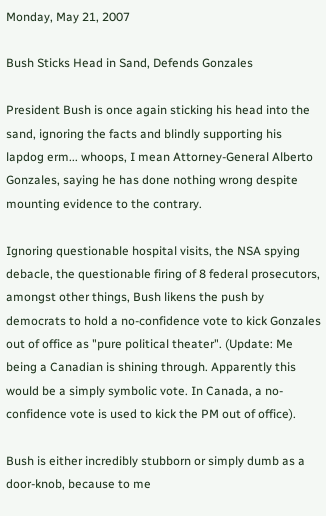Monday, May 21, 2007

Bush Sticks Head in Sand, Defends Gonzales

President Bush is once again sticking his head into the sand, ignoring the facts and blindly supporting his lapdog erm... whoops, I mean Attorney-General Alberto Gonzales, saying he has done nothing wrong despite mounting evidence to the contrary.

Ignoring questionable hospital visits, the NSA spying debacle, the questionable firing of 8 federal prosecutors, amongst other things, Bush likens the push by democrats to hold a no-confidence vote to kick Gonzales out of office as "pure political theater". (Update: Me being a Canadian is shining through. Apparently this would be a simply symbolic vote. In Canada, a no-confidence vote is used to kick the PM out of office).

Bush is either incredibly stubborn or simply dumb as a door-knob, because to me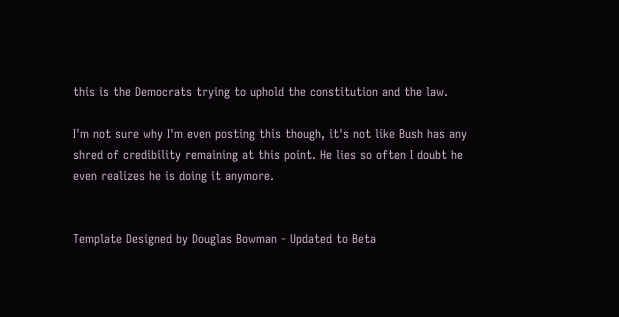this is the Democrats trying to uphold the constitution and the law.

I'm not sure why I'm even posting this though, it's not like Bush has any shred of credibility remaining at this point. He lies so often I doubt he even realizes he is doing it anymore.


Template Designed by Douglas Bowman - Updated to Beta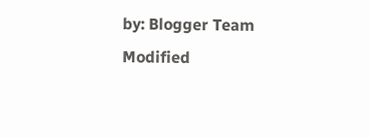by: Blogger Team
Modified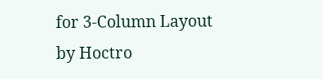for 3-Column Layout by Hoctro